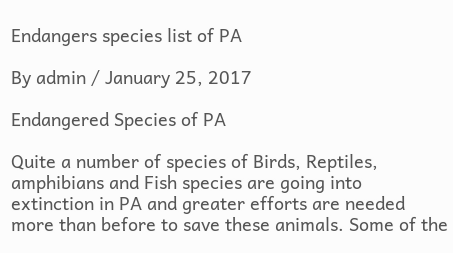Endangers species list of PA

By admin / January 25, 2017

Endangered Species of PA

Quite a number of species of Birds, Reptiles, amphibians and Fish species are going into extinction in PA and greater efforts are needed more than before to save these animals. Some of the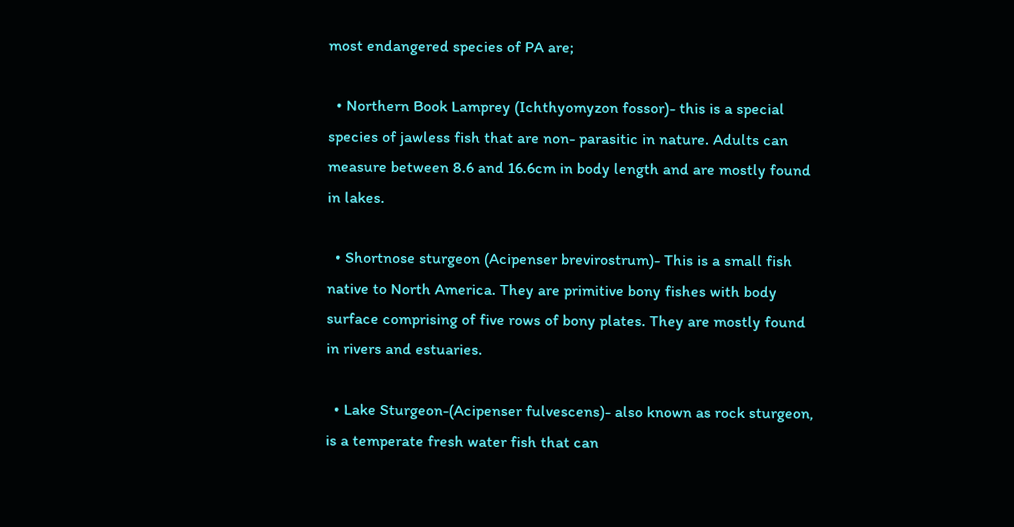most endangered species of PA are;

  • Northern Book Lamprey (Ichthyomyzon fossor)- this is a special species of jawless fish that are non- parasitic in nature. Adults can measure between 8.6 and 16.6cm in body length and are mostly found in lakes.

  • Shortnose sturgeon (Acipenser brevirostrum)- This is a small fish native to North America. They are primitive bony fishes with body surface comprising of five rows of bony plates. They are mostly found in rivers and estuaries.

  • Lake Sturgeon-(Acipenser fulvescens)- also known as rock sturgeon, is a temperate fresh water fish that can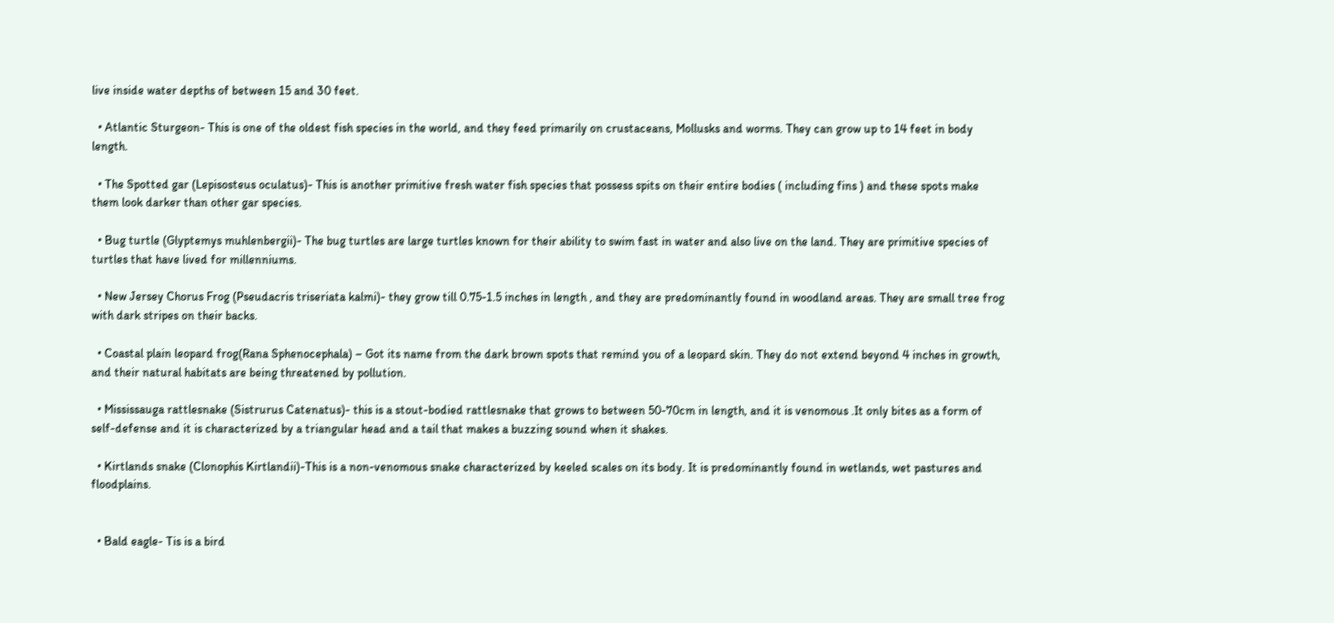live inside water depths of between 15 and 30 feet.

  • Atlantic Sturgeon- This is one of the oldest fish species in the world, and they feed primarily on crustaceans, Mollusks and worms. They can grow up to 14 feet in body length.

  • The Spotted gar (Lepisosteus oculatus)- This is another primitive fresh water fish species that possess spits on their entire bodies ( including fins ) and these spots make them look darker than other gar species.

  • Bug turtle (Glyptemys muhlenbergii)- The bug turtles are large turtles known for their ability to swim fast in water and also live on the land. They are primitive species of turtles that have lived for millenniums.

  • New Jersey Chorus Frog (Pseudacris triseriata kalmi)- they grow till 0.75-1.5 inches in length , and they are predominantly found in woodland areas. They are small tree frog with dark stripes on their backs.

  • Coastal plain leopard frog(Rana Sphenocephala) – Got its name from the dark brown spots that remind you of a leopard skin. They do not extend beyond 4 inches in growth, and their natural habitats are being threatened by pollution.

  • Mississauga rattlesnake (Sistrurus Catenatus)- this is a stout-bodied rattlesnake that grows to between 50-70cm in length, and it is venomous .It only bites as a form of self-defense and it is characterized by a triangular head and a tail that makes a buzzing sound when it shakes.

  • Kirtlands snake (Clonophis Kirtlandii)-This is a non-venomous snake characterized by keeled scales on its body. It is predominantly found in wetlands, wet pastures and floodplains.


  • Bald eagle- Tis is a bird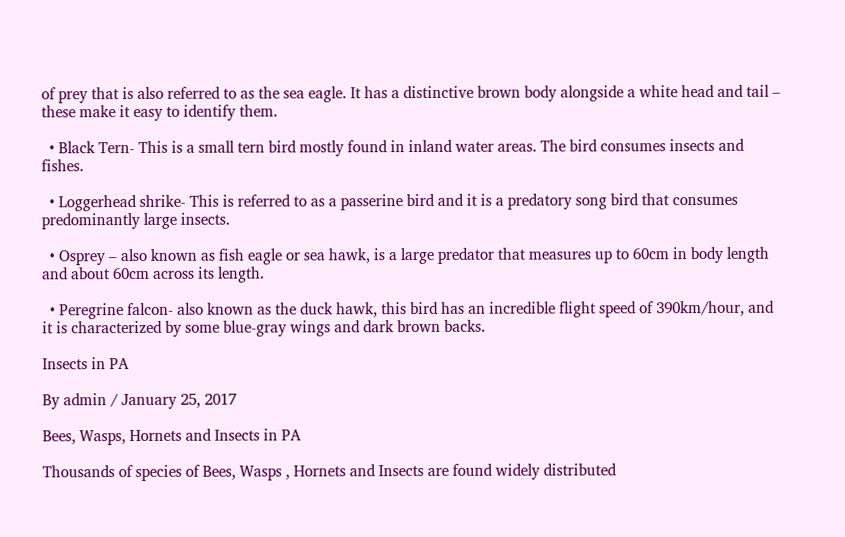of prey that is also referred to as the sea eagle. It has a distinctive brown body alongside a white head and tail – these make it easy to identify them.

  • Black Tern- This is a small tern bird mostly found in inland water areas. The bird consumes insects and fishes.

  • Loggerhead shrike- This is referred to as a passerine bird and it is a predatory song bird that consumes predominantly large insects.

  • Osprey – also known as fish eagle or sea hawk, is a large predator that measures up to 60cm in body length and about 60cm across its length.

  • Peregrine falcon- also known as the duck hawk, this bird has an incredible flight speed of 390km/hour, and it is characterized by some blue-gray wings and dark brown backs.

Insects in PA

By admin / January 25, 2017

Bees, Wasps, Hornets and Insects in PA

Thousands of species of Bees, Wasps , Hornets and Insects are found widely distributed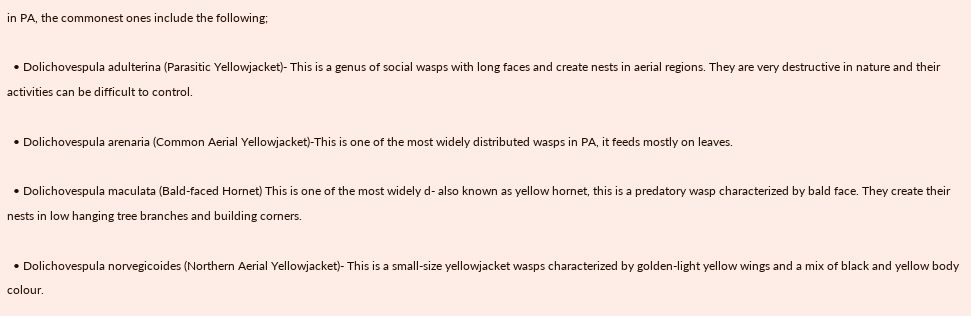in PA, the commonest ones include the following;

  • Dolichovespula adulterina (Parasitic Yellowjacket)- This is a genus of social wasps with long faces and create nests in aerial regions. They are very destructive in nature and their activities can be difficult to control.

  • Dolichovespula arenaria (Common Aerial Yellowjacket)-This is one of the most widely distributed wasps in PA, it feeds mostly on leaves.

  • Dolichovespula maculata (Bald-faced Hornet) This is one of the most widely d- also known as yellow hornet, this is a predatory wasp characterized by bald face. They create their nests in low hanging tree branches and building corners.

  • Dolichovespula norvegicoides (Northern Aerial Yellowjacket)- This is a small-size yellowjacket wasps characterized by golden-light yellow wings and a mix of black and yellow body colour.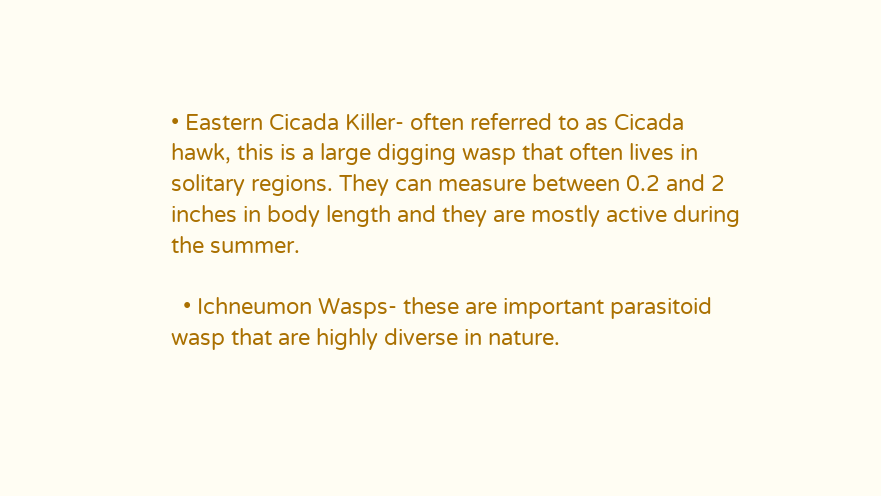• Eastern Cicada Killer- often referred to as Cicada hawk, this is a large digging wasp that often lives in solitary regions. They can measure between 0.2 and 2 inches in body length and they are mostly active during the summer.

  • Ichneumon Wasps- these are important parasitoid wasp that are highly diverse in nature.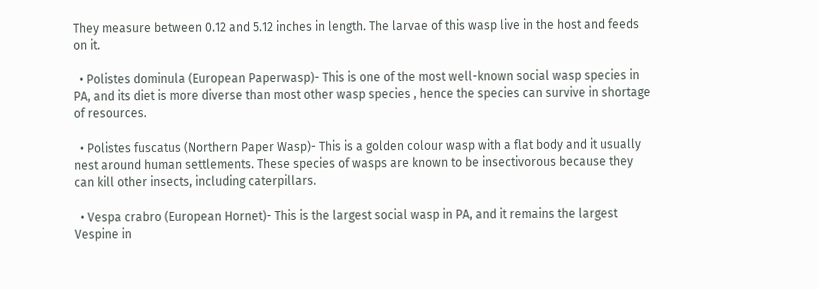They measure between 0.12 and 5.12 inches in length. The larvae of this wasp live in the host and feeds on it.

  • Polistes dominula (European Paperwasp)- This is one of the most well-known social wasp species in PA, and its diet is more diverse than most other wasp species , hence the species can survive in shortage of resources.

  • Polistes fuscatus (Northern Paper Wasp)- This is a golden colour wasp with a flat body and it usually nest around human settlements. These species of wasps are known to be insectivorous because they can kill other insects, including caterpillars.

  • Vespa crabro (European Hornet)- This is the largest social wasp in PA, and it remains the largest Vespine in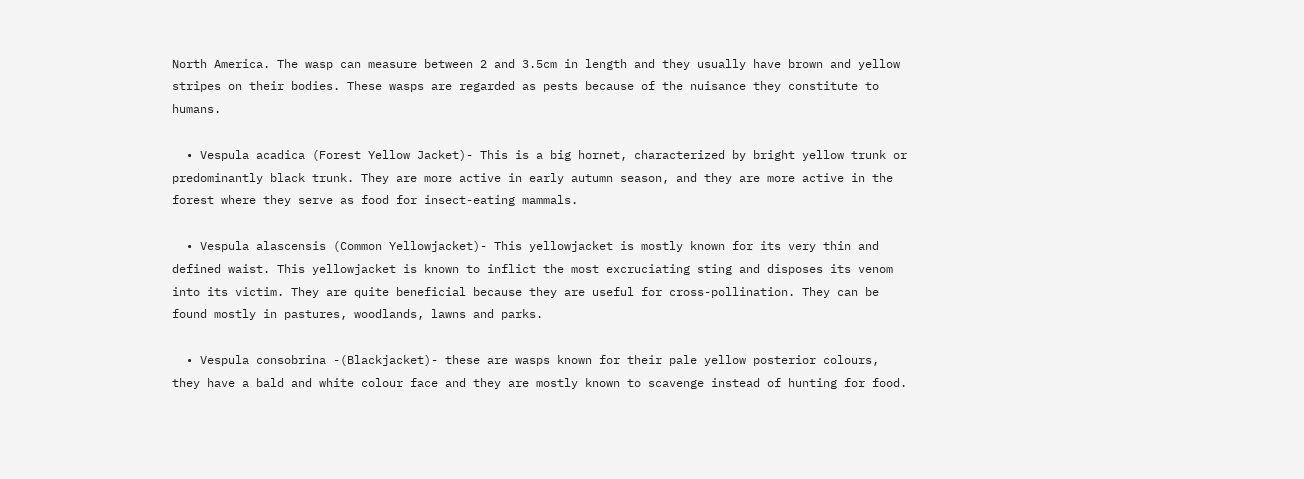North America. The wasp can measure between 2 and 3.5cm in length and they usually have brown and yellow stripes on their bodies. These wasps are regarded as pests because of the nuisance they constitute to humans.

  • Vespula acadica (Forest Yellow Jacket)- This is a big hornet, characterized by bright yellow trunk or predominantly black trunk. They are more active in early autumn season, and they are more active in the forest where they serve as food for insect-eating mammals.

  • Vespula alascensis (Common Yellowjacket)- This yellowjacket is mostly known for its very thin and defined waist. This yellowjacket is known to inflict the most excruciating sting and disposes its venom into its victim. They are quite beneficial because they are useful for cross-pollination. They can be found mostly in pastures, woodlands, lawns and parks.

  • Vespula consobrina -(Blackjacket)- these are wasps known for their pale yellow posterior colours, they have a bald and white colour face and they are mostly known to scavenge instead of hunting for food.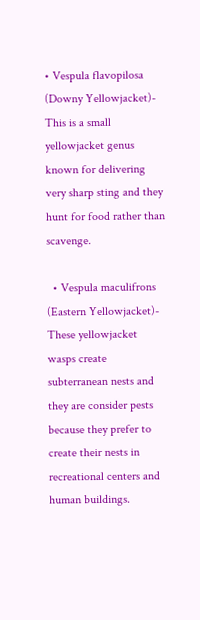• Vespula flavopilosa (Downy Yellowjacket)- This is a small yellowjacket genus known for delivering very sharp sting and they hunt for food rather than scavenge.

  • Vespula maculifrons (Eastern Yellowjacket)- These yellowjacket wasps create subterranean nests and they are consider pests because they prefer to create their nests in recreational centers and human buildings.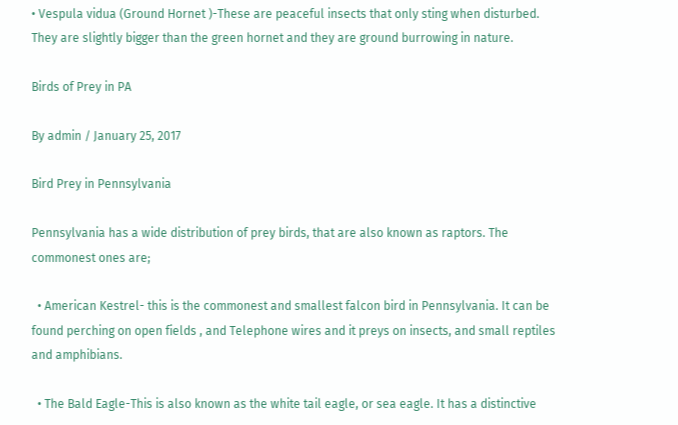• Vespula vidua (Ground Hornet )-These are peaceful insects that only sting when disturbed. They are slightly bigger than the green hornet and they are ground burrowing in nature.

Birds of Prey in PA

By admin / January 25, 2017

Bird Prey in Pennsylvania

Pennsylvania has a wide distribution of prey birds, that are also known as raptors. The commonest ones are;

  • American Kestrel- this is the commonest and smallest falcon bird in Pennsylvania. It can be found perching on open fields , and Telephone wires and it preys on insects, and small reptiles and amphibians.

  • The Bald Eagle-This is also known as the white tail eagle, or sea eagle. It has a distinctive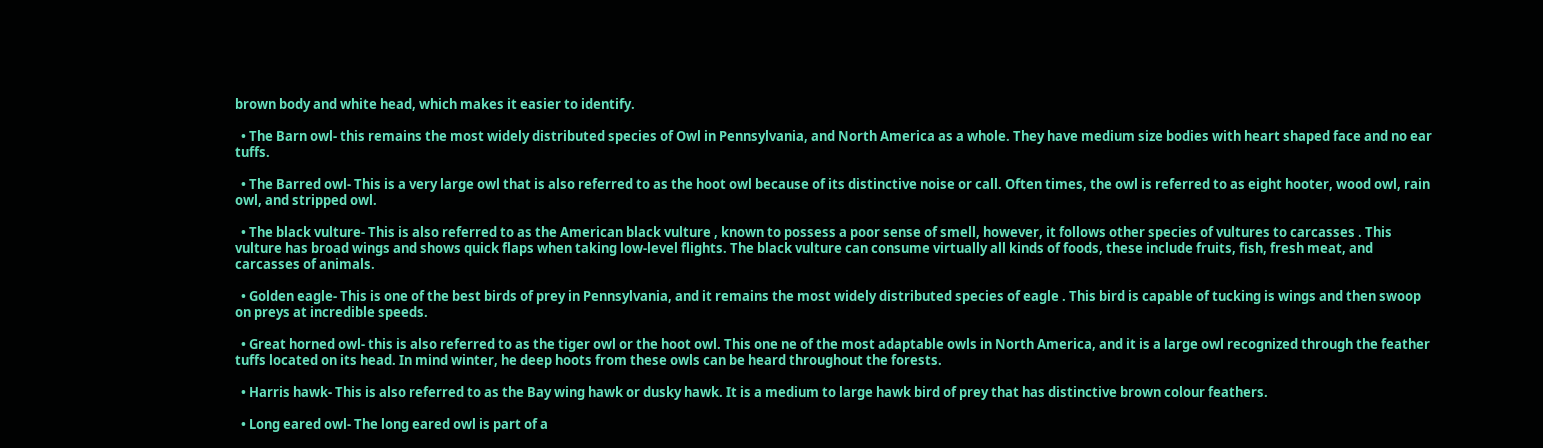brown body and white head, which makes it easier to identify.

  • The Barn owl- this remains the most widely distributed species of Owl in Pennsylvania, and North America as a whole. They have medium size bodies with heart shaped face and no ear tuffs.

  • The Barred owl- This is a very large owl that is also referred to as the hoot owl because of its distinctive noise or call. Often times, the owl is referred to as eight hooter, wood owl, rain owl, and stripped owl.

  • The black vulture- This is also referred to as the American black vulture , known to possess a poor sense of smell, however, it follows other species of vultures to carcasses . This vulture has broad wings and shows quick flaps when taking low-level flights. The black vulture can consume virtually all kinds of foods, these include fruits, fish, fresh meat, and carcasses of animals.

  • Golden eagle- This is one of the best birds of prey in Pennsylvania, and it remains the most widely distributed species of eagle . This bird is capable of tucking is wings and then swoop on preys at incredible speeds.

  • Great horned owl- this is also referred to as the tiger owl or the hoot owl. This one ne of the most adaptable owls in North America, and it is a large owl recognized through the feather tuffs located on its head. In mind winter, he deep hoots from these owls can be heard throughout the forests.

  • Harris hawk- This is also referred to as the Bay wing hawk or dusky hawk. It is a medium to large hawk bird of prey that has distinctive brown colour feathers.

  • Long eared owl- The long eared owl is part of a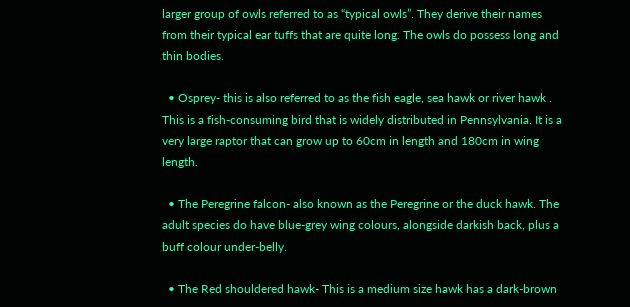larger group of owls referred to as “typical owls”. They derive their names from their typical ear tuffs that are quite long. The owls do possess long and thin bodies.

  • Osprey- this is also referred to as the fish eagle, sea hawk or river hawk . This is a fish-consuming bird that is widely distributed in Pennsylvania. It is a very large raptor that can grow up to 60cm in length and 180cm in wing length.

  • The Peregrine falcon- also known as the Peregrine or the duck hawk. The adult species do have blue-grey wing colours, alongside darkish back, plus a buff colour under-belly.

  • The Red shouldered hawk- This is a medium size hawk has a dark-brown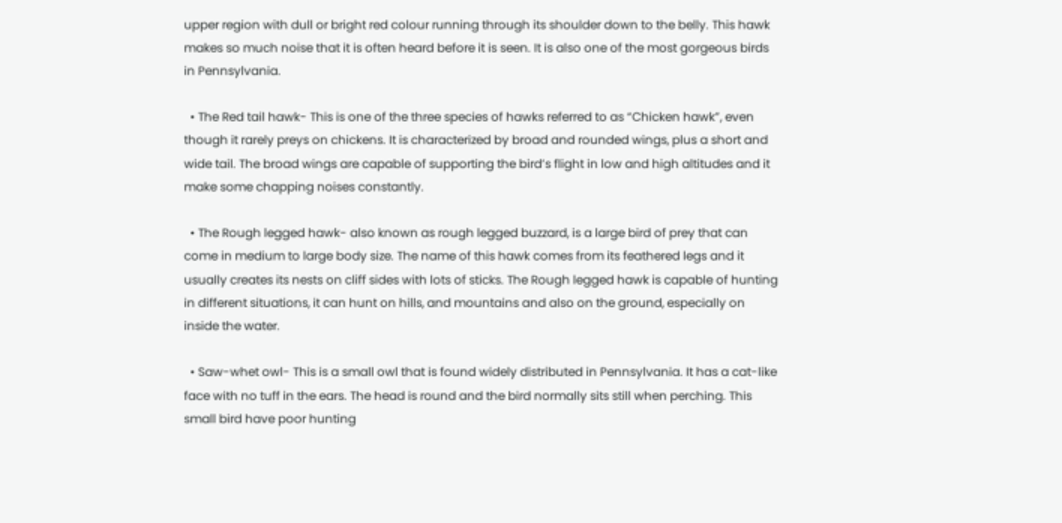upper region with dull or bright red colour running through its shoulder down to the belly. This hawk makes so much noise that it is often heard before it is seen. It is also one of the most gorgeous birds in Pennsylvania.

  • The Red tail hawk- This is one of the three species of hawks referred to as “Chicken hawk”, even though it rarely preys on chickens. It is characterized by broad and rounded wings, plus a short and wide tail. The broad wings are capable of supporting the bird’s flight in low and high altitudes and it make some chapping noises constantly.

  • The Rough legged hawk- also known as rough legged buzzard, is a large bird of prey that can come in medium to large body size. The name of this hawk comes from its feathered legs and it usually creates its nests on cliff sides with lots of sticks. The Rough legged hawk is capable of hunting in different situations, it can hunt on hills, and mountains and also on the ground, especially on inside the water.

  • Saw-whet owl- This is a small owl that is found widely distributed in Pennsylvania. It has a cat-like face with no tuff in the ears. The head is round and the bird normally sits still when perching. This small bird have poor hunting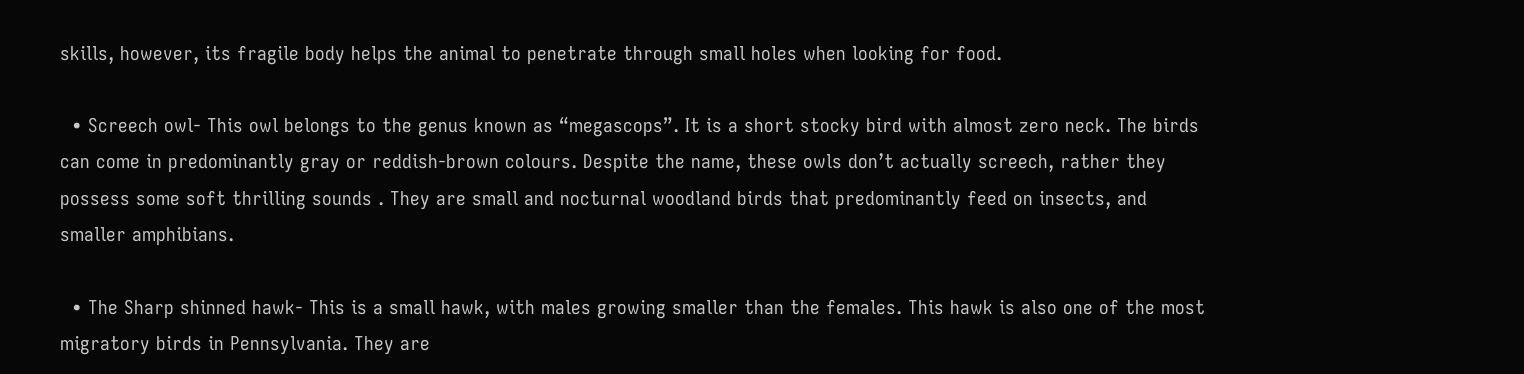skills, however, its fragile body helps the animal to penetrate through small holes when looking for food.

  • Screech owl- This owl belongs to the genus known as “megascops”. It is a short stocky bird with almost zero neck. The birds can come in predominantly gray or reddish-brown colours. Despite the name, these owls don’t actually screech, rather they possess some soft thrilling sounds . They are small and nocturnal woodland birds that predominantly feed on insects, and smaller amphibians.

  • The Sharp shinned hawk- This is a small hawk, with males growing smaller than the females. This hawk is also one of the most migratory birds in Pennsylvania. They are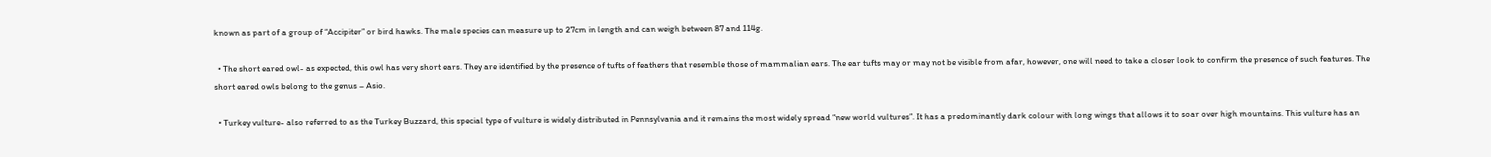known as part of a group of “Accipiter” or bird hawks. The male species can measure up to 27cm in length and can weigh between 87 and 114g.

  • The short eared owl- as expected, this owl has very short ears. They are identified by the presence of tufts of feathers that resemble those of mammalian ears. The ear tufts may or may not be visible from afar, however, one will need to take a closer look to confirm the presence of such features. The short eared owls belong to the genus – Asio.

  • Turkey vulture- also referred to as the Turkey Buzzard, this special type of vulture is widely distributed in Pennsylvania and it remains the most widely spread “new world vultures”. It has a predominantly dark colour with long wings that allows it to soar over high mountains. This vulture has an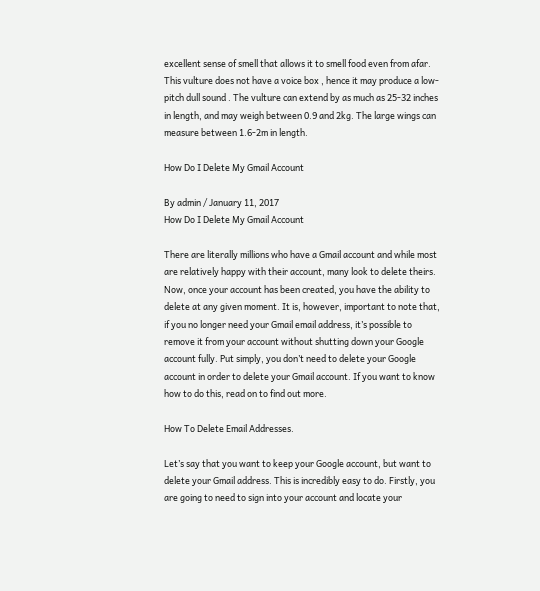excellent sense of smell that allows it to smell food even from afar. This vulture does not have a voice box , hence it may produce a low-pitch dull sound . The vulture can extend by as much as 25-32 inches in length, and may weigh between 0.9 and 2kg. The large wings can measure between 1.6-2m in length.

How Do I Delete My Gmail Account

By admin / January 11, 2017
How Do I Delete My Gmail Account

There are literally millions who have a Gmail account and while most are relatively happy with their account, many look to delete theirs. Now, once your account has been created, you have the ability to delete at any given moment. It is, however, important to note that, if you no longer need your Gmail email address, it’s possible to remove it from your account without shutting down your Google account fully. Put simply, you don’t need to delete your Google account in order to delete your Gmail account. If you want to know how to do this, read on to find out more.

How To Delete Email Addresses.

Let’s say that you want to keep your Google account, but want to delete your Gmail address. This is incredibly easy to do. Firstly, you are going to need to sign into your account and locate your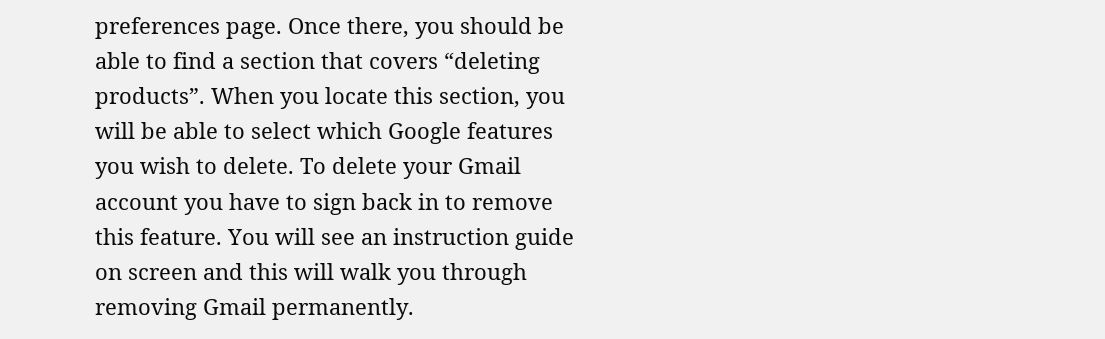preferences page. Once there, you should be able to find a section that covers “deleting products”. When you locate this section, you will be able to select which Google features you wish to delete. To delete your Gmail account you have to sign back in to remove this feature. You will see an instruction guide on screen and this will walk you through removing Gmail permanently.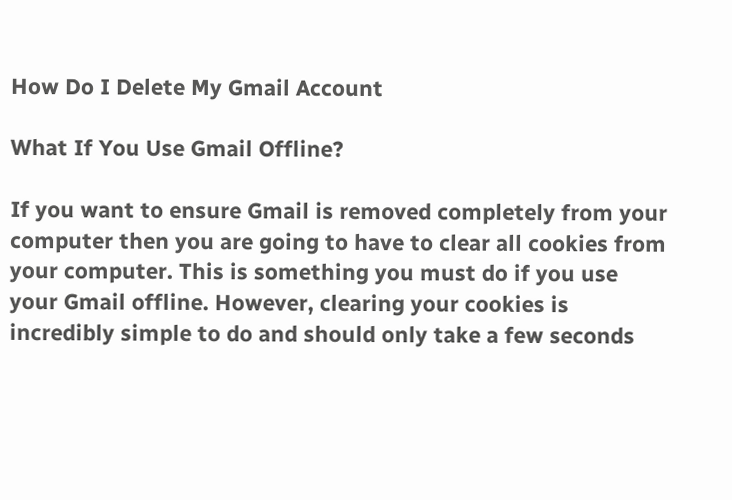How Do I Delete My Gmail Account

What If You Use Gmail Offline?

If you want to ensure Gmail is removed completely from your computer then you are going to have to clear all cookies from your computer. This is something you must do if you use your Gmail offline. However, clearing your cookies is incredibly simple to do and should only take a few seconds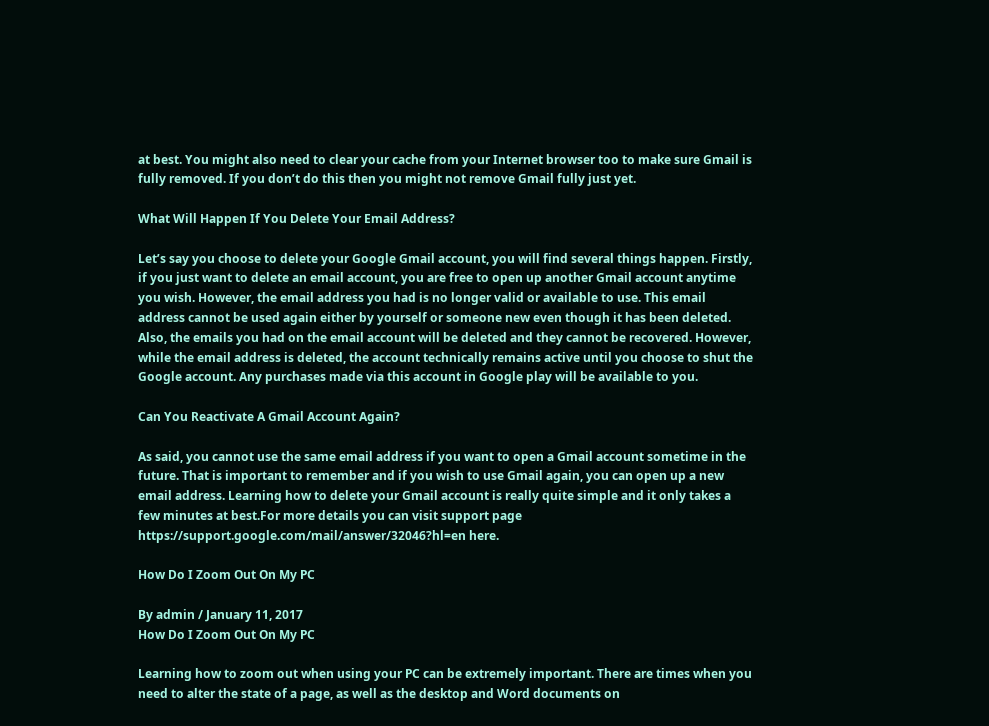at best. You might also need to clear your cache from your Internet browser too to make sure Gmail is fully removed. If you don’t do this then you might not remove Gmail fully just yet.

What Will Happen If You Delete Your Email Address?

Let’s say you choose to delete your Google Gmail account, you will find several things happen. Firstly, if you just want to delete an email account, you are free to open up another Gmail account anytime you wish. However, the email address you had is no longer valid or available to use. This email address cannot be used again either by yourself or someone new even though it has been deleted. Also, the emails you had on the email account will be deleted and they cannot be recovered. However, while the email address is deleted, the account technically remains active until you choose to shut the Google account. Any purchases made via this account in Google play will be available to you.

Can You Reactivate A Gmail Account Again?

As said, you cannot use the same email address if you want to open a Gmail account sometime in the future. That is important to remember and if you wish to use Gmail again, you can open up a new email address. Learning how to delete your Gmail account is really quite simple and it only takes a few minutes at best.For more details you can visit support page https://support.google.com/mail/answer/32046?hl=en here.

How Do I Zoom Out On My PC

By admin / January 11, 2017
How Do I Zoom Out On My PC

Learning how to zoom out when using your PC can be extremely important. There are times when you need to alter the state of a page, as well as the desktop and Word documents on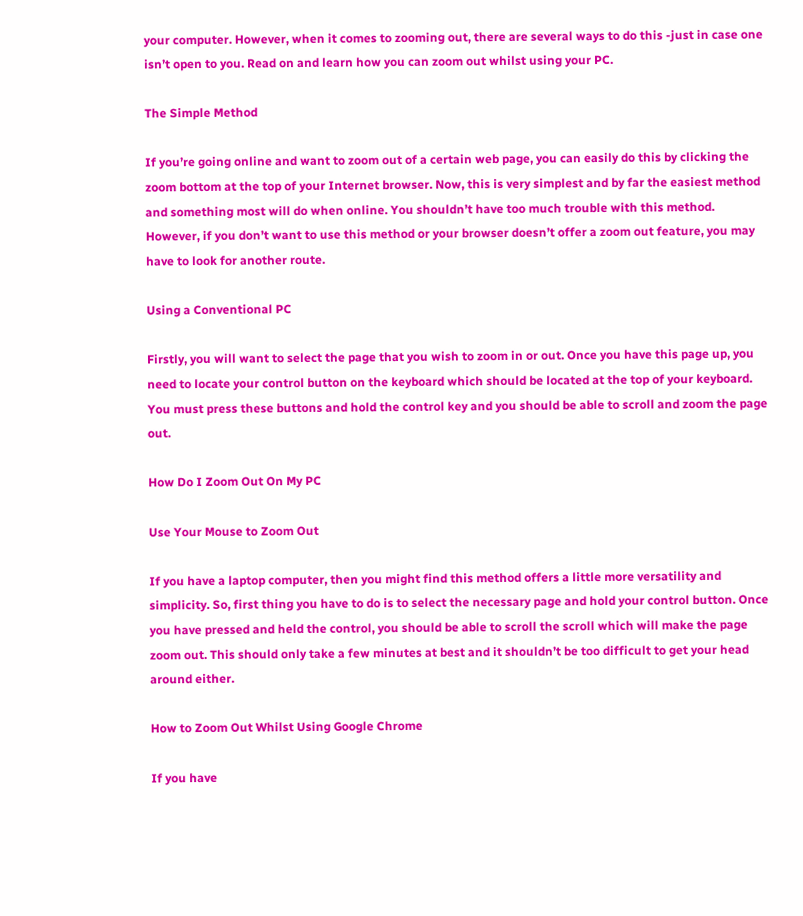your computer. However, when it comes to zooming out, there are several ways to do this -just in case one isn’t open to you. Read on and learn how you can zoom out whilst using your PC.

The Simple Method

If you’re going online and want to zoom out of a certain web page, you can easily do this by clicking the zoom bottom at the top of your Internet browser. Now, this is very simplest and by far the easiest method and something most will do when online. You shouldn’t have too much trouble with this method. However, if you don’t want to use this method or your browser doesn’t offer a zoom out feature, you may have to look for another route.

Using a Conventional PC

Firstly, you will want to select the page that you wish to zoom in or out. Once you have this page up, you need to locate your control button on the keyboard which should be located at the top of your keyboard. You must press these buttons and hold the control key and you should be able to scroll and zoom the page out.

How Do I Zoom Out On My PC

Use Your Mouse to Zoom Out

If you have a laptop computer, then you might find this method offers a little more versatility and simplicity. So, first thing you have to do is to select the necessary page and hold your control button. Once you have pressed and held the control, you should be able to scroll the scroll which will make the page zoom out. This should only take a few minutes at best and it shouldn’t be too difficult to get your head around either.

How to Zoom Out Whilst Using Google Chrome

If you have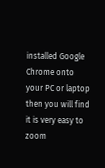installed Google Chrome onto your PC or laptop then you will find it is very easy to zoom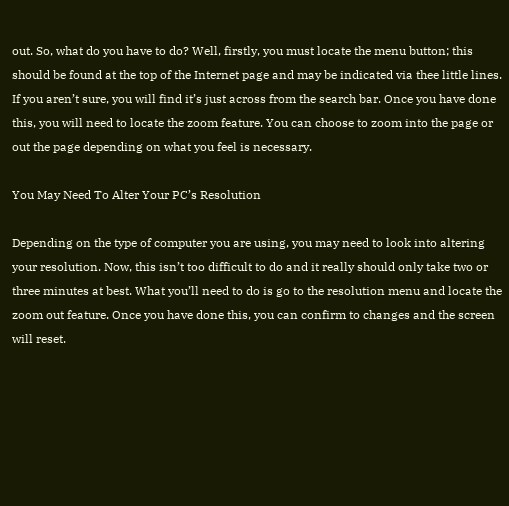out. So, what do you have to do? Well, firstly, you must locate the menu button; this should be found at the top of the Internet page and may be indicated via thee little lines. If you aren’t sure, you will find it’s just across from the search bar. Once you have done this, you will need to locate the zoom feature. You can choose to zoom into the page or out the page depending on what you feel is necessary.

You May Need To Alter Your PC’s Resolution

Depending on the type of computer you are using, you may need to look into altering your resolution. Now, this isn’t too difficult to do and it really should only take two or three minutes at best. What you’ll need to do is go to the resolution menu and locate the zoom out feature. Once you have done this, you can confirm to changes and the screen will reset.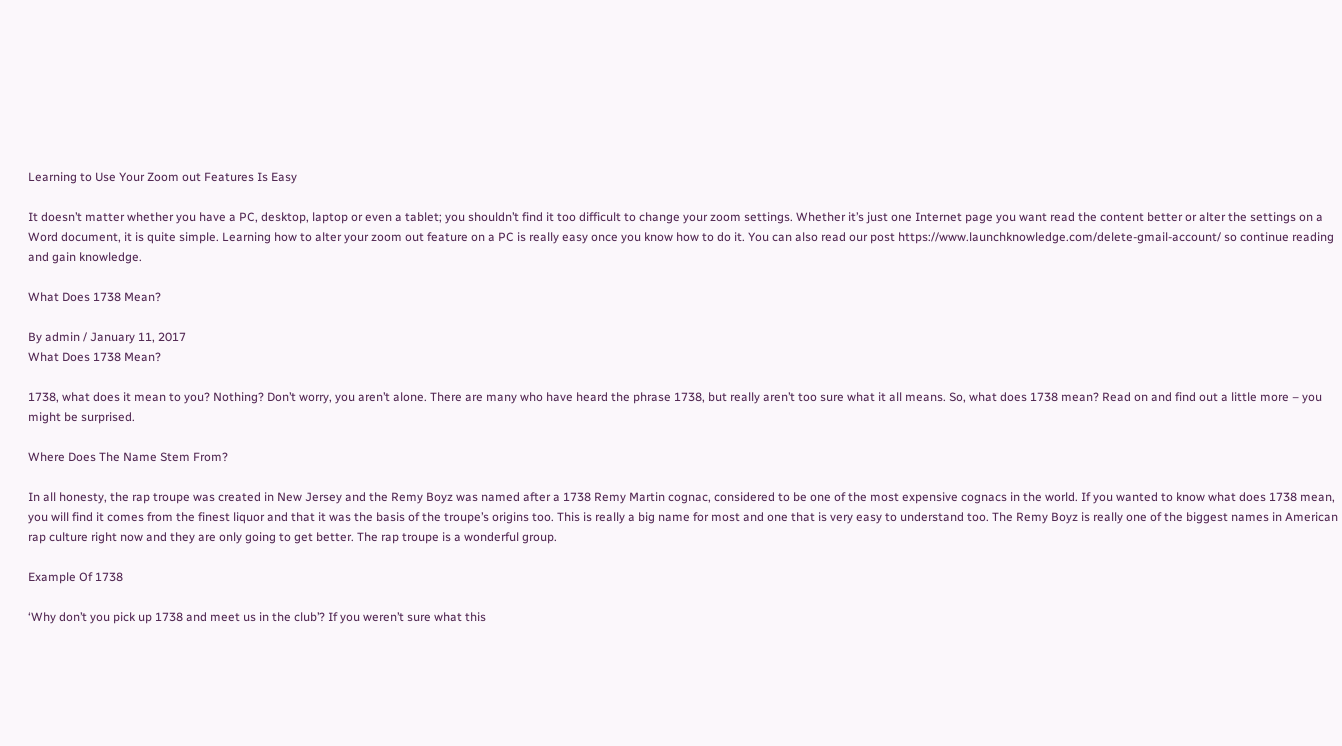Learning to Use Your Zoom out Features Is Easy

It doesn’t matter whether you have a PC, desktop, laptop or even a tablet; you shouldn’t find it too difficult to change your zoom settings. Whether it’s just one Internet page you want read the content better or alter the settings on a Word document, it is quite simple. Learning how to alter your zoom out feature on a PC is really easy once you know how to do it. You can also read our post https://www.launchknowledge.com/delete-gmail-account/ so continue reading and gain knowledge.

What Does 1738 Mean?

By admin / January 11, 2017
What Does 1738 Mean?

1738, what does it mean to you? Nothing? Don’t worry, you aren’t alone. There are many who have heard the phrase 1738, but really aren’t too sure what it all means. So, what does 1738 mean? Read on and find out a little more – you might be surprised.

Where Does The Name Stem From?

In all honesty, the rap troupe was created in New Jersey and the Remy Boyz was named after a 1738 Remy Martin cognac, considered to be one of the most expensive cognacs in the world. If you wanted to know what does 1738 mean, you will find it comes from the finest liquor and that it was the basis of the troupe’s origins too. This is really a big name for most and one that is very easy to understand too. The Remy Boyz is really one of the biggest names in American rap culture right now and they are only going to get better. The rap troupe is a wonderful group.

Example Of 1738

‘Why don’t you pick up 1738 and meet us in the club’? If you weren’t sure what this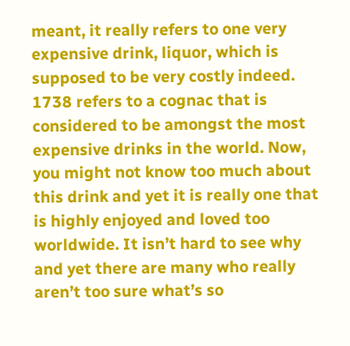meant, it really refers to one very expensive drink, liquor, which is supposed to be very costly indeed. 1738 refers to a cognac that is considered to be amongst the most expensive drinks in the world. Now, you might not know too much about this drink and yet it is really one that is highly enjoyed and loved too worldwide. It isn’t hard to see why and yet there are many who really aren’t too sure what’s so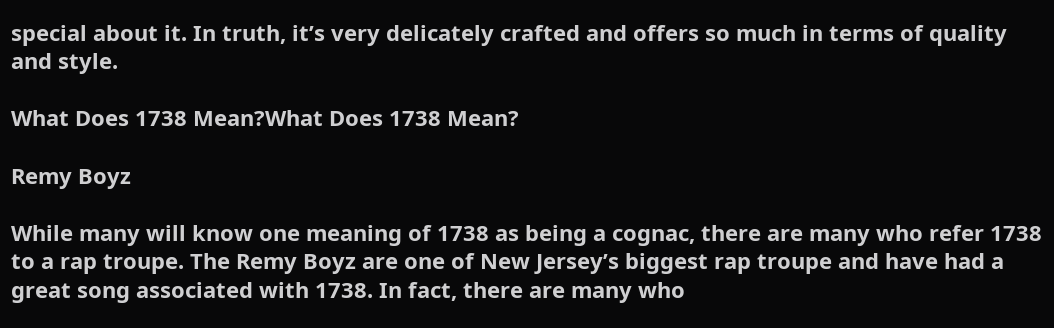special about it. In truth, it’s very delicately crafted and offers so much in terms of quality and style.

What Does 1738 Mean?What Does 1738 Mean?

Remy Boyz

While many will know one meaning of 1738 as being a cognac, there are many who refer 1738 to a rap troupe. The Remy Boyz are one of New Jersey’s biggest rap troupe and have had a great song associated with 1738. In fact, there are many who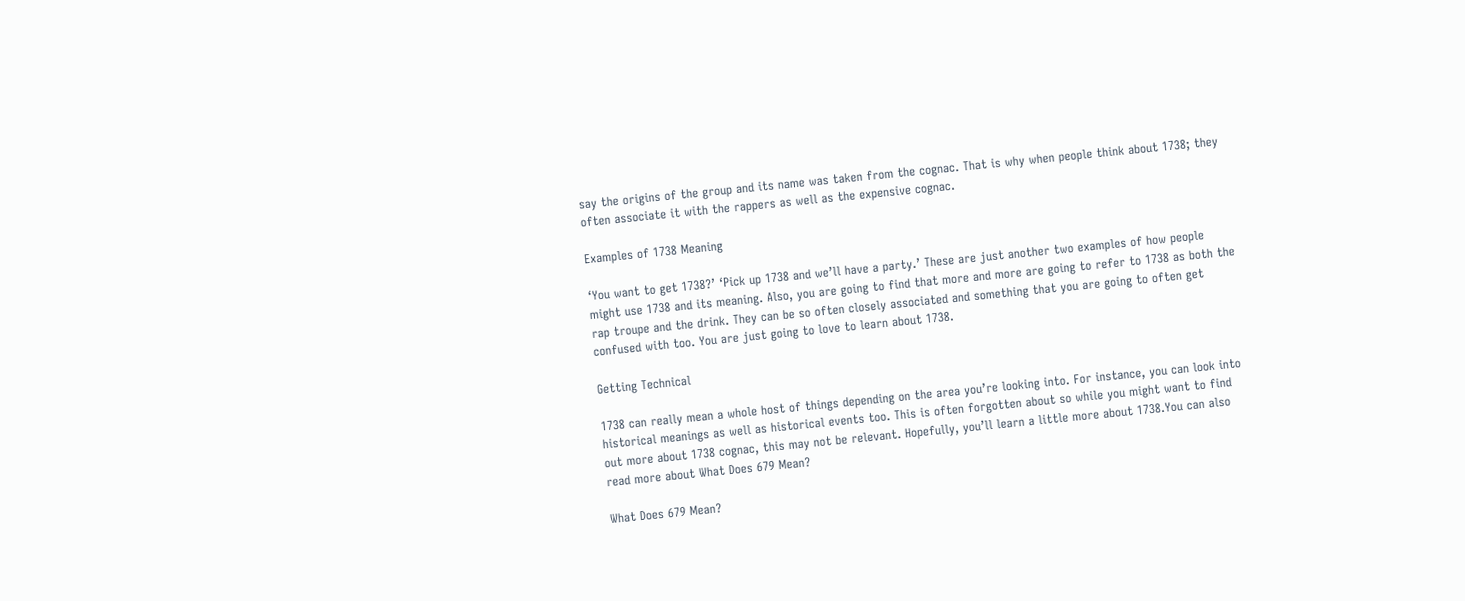say the origins of the group and its name was taken from the cognac. That is why when people think about 1738; they often associate it with the rappers as well as the expensive cognac.

Examples of 1738 Meaning

‘You want to get 1738?’ ‘Pick up 1738 and we’ll have a party.’ These are just another two examples of how people might use 1738 and its meaning. Also, you are going to find that more and more are going to refer to 1738 as both the rap troupe and the drink. They can be so often closely associated and something that you are going to often get confused with too. You are just going to love to learn about 1738.

Getting Technical

1738 can really mean a whole host of things depending on the area you’re looking into. For instance, you can look into historical meanings as well as historical events too. This is often forgotten about so while you might want to find out more about 1738 cognac, this may not be relevant. Hopefully, you’ll learn a little more about 1738.You can also read more about What Does 679 Mean?

What Does 679 Mean?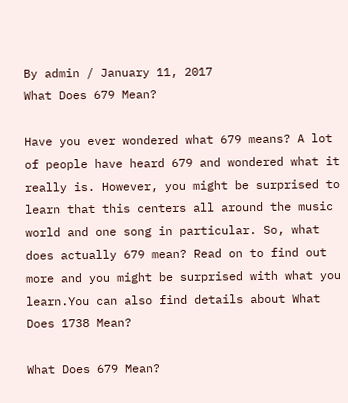By admin / January 11, 2017
What Does 679 Mean?

Have you ever wondered what 679 means? A lot of people have heard 679 and wondered what it really is. However, you might be surprised to learn that this centers all around the music world and one song in particular. So, what does actually 679 mean? Read on to find out more and you might be surprised with what you learn.You can also find details about What Does 1738 Mean?

What Does 679 Mean?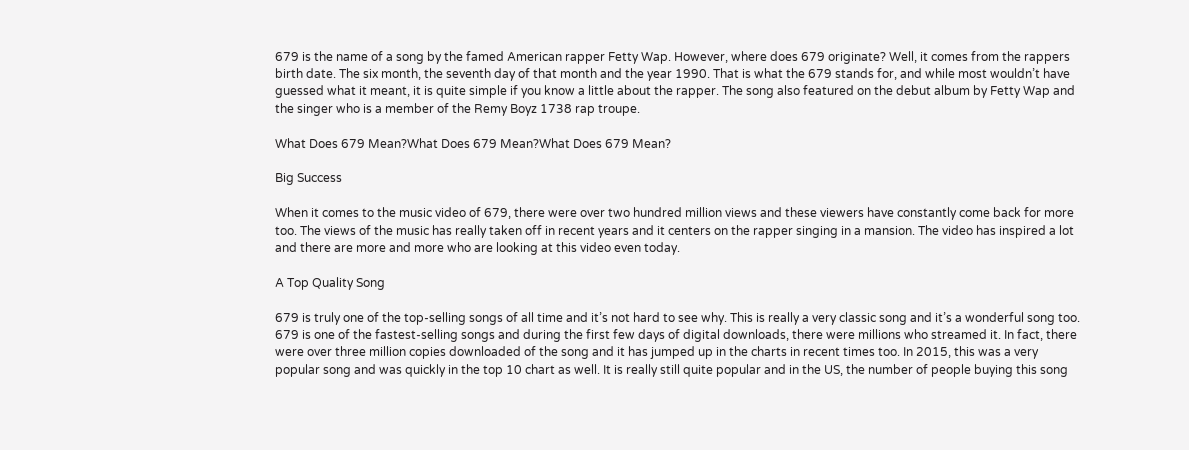679 is the name of a song by the famed American rapper Fetty Wap. However, where does 679 originate? Well, it comes from the rappers birth date. The six month, the seventh day of that month and the year 1990. That is what the 679 stands for, and while most wouldn’t have guessed what it meant, it is quite simple if you know a little about the rapper. The song also featured on the debut album by Fetty Wap and the singer who is a member of the Remy Boyz 1738 rap troupe.

What Does 679 Mean?What Does 679 Mean?What Does 679 Mean?

Big Success

When it comes to the music video of 679, there were over two hundred million views and these viewers have constantly come back for more too. The views of the music has really taken off in recent years and it centers on the rapper singing in a mansion. The video has inspired a lot and there are more and more who are looking at this video even today.

A Top Quality Song

679 is truly one of the top-selling songs of all time and it’s not hard to see why. This is really a very classic song and it’s a wonderful song too. 679 is one of the fastest-selling songs and during the first few days of digital downloads, there were millions who streamed it. In fact, there were over three million copies downloaded of the song and it has jumped up in the charts in recent times too. In 2015, this was a very popular song and was quickly in the top 10 chart as well. It is really still quite popular and in the US, the number of people buying this song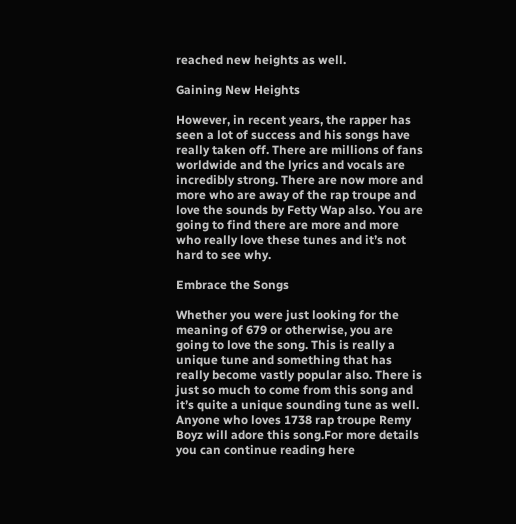reached new heights as well.

Gaining New Heights

However, in recent years, the rapper has seen a lot of success and his songs have really taken off. There are millions of fans worldwide and the lyrics and vocals are incredibly strong. There are now more and more who are away of the rap troupe and love the sounds by Fetty Wap also. You are going to find there are more and more who really love these tunes and it’s not hard to see why.

Embrace the Songs

Whether you were just looking for the meaning of 679 or otherwise, you are going to love the song. This is really a unique tune and something that has really become vastly popular also. There is just so much to come from this song and it’s quite a unique sounding tune as well. Anyone who loves 1738 rap troupe Remy Boyz will adore this song.For more details you can continue reading here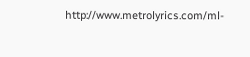http://www.metrolyrics.com/ml-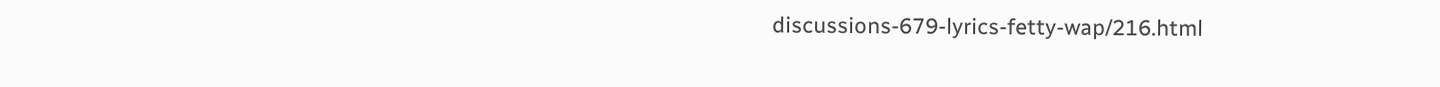discussions-679-lyrics-fetty-wap/216.html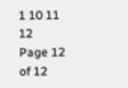1 10 11 12
Page 12 of 12